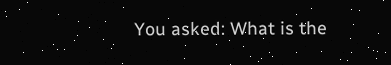You asked: What is the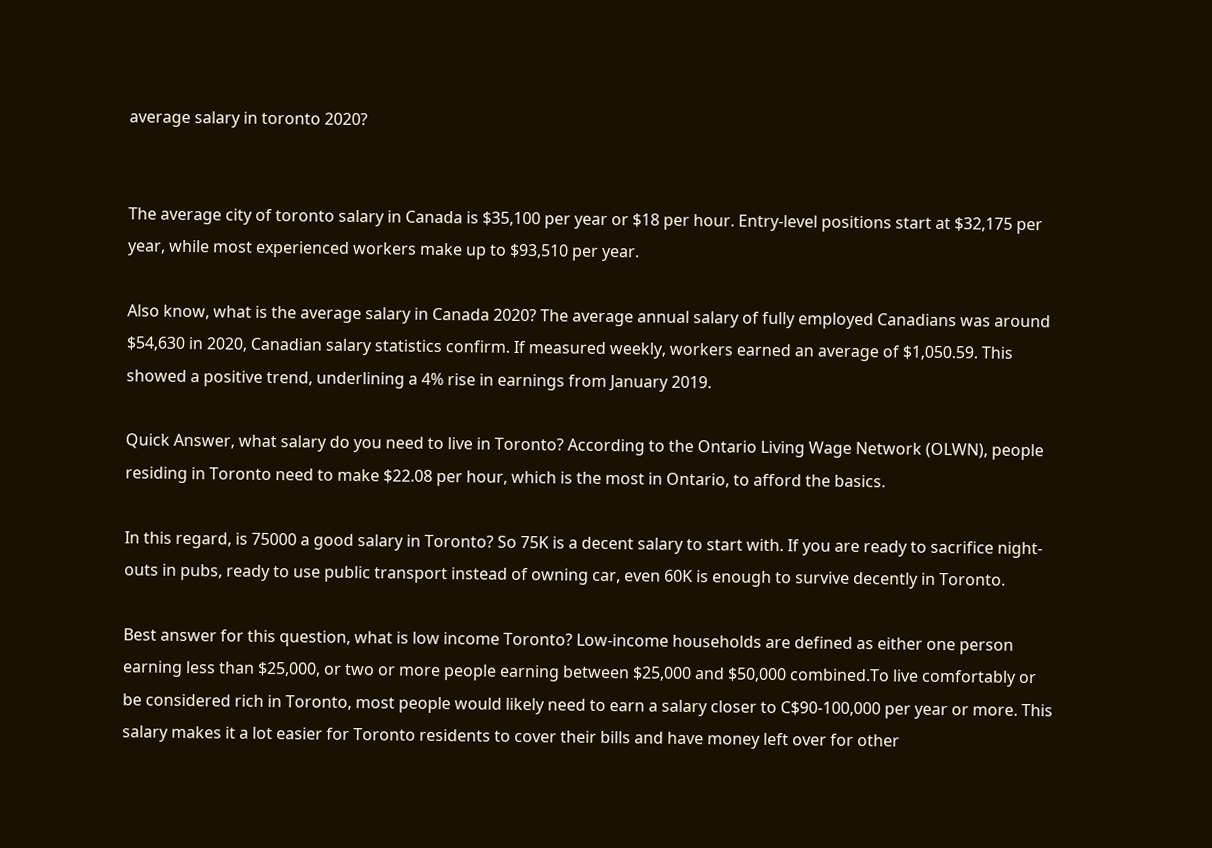average salary in toronto 2020?


The average city of toronto salary in Canada is $35,100 per year or $18 per hour. Entry-level positions start at $32,175 per year, while most experienced workers make up to $93,510 per year.

Also know, what is the average salary in Canada 2020? The average annual salary of fully employed Canadians was around $54,630 in 2020, Canadian salary statistics confirm. If measured weekly, workers earned an average of $1,050.59. This showed a positive trend, underlining a 4% rise in earnings from January 2019.

Quick Answer, what salary do you need to live in Toronto? According to the Ontario Living Wage Network (OLWN), people residing in Toronto need to make $22.08 per hour, which is the most in Ontario, to afford the basics.

In this regard, is 75000 a good salary in Toronto? So 75K is a decent salary to start with. If you are ready to sacrifice night-outs in pubs, ready to use public transport instead of owning car, even 60K is enough to survive decently in Toronto.

Best answer for this question, what is low income Toronto? Low-income households are defined as either one person earning less than $25,000, or two or more people earning between $25,000 and $50,000 combined.To live comfortably or be considered rich in Toronto, most people would likely need to earn a salary closer to C$90-100,000 per year or more. This salary makes it a lot easier for Toronto residents to cover their bills and have money left over for other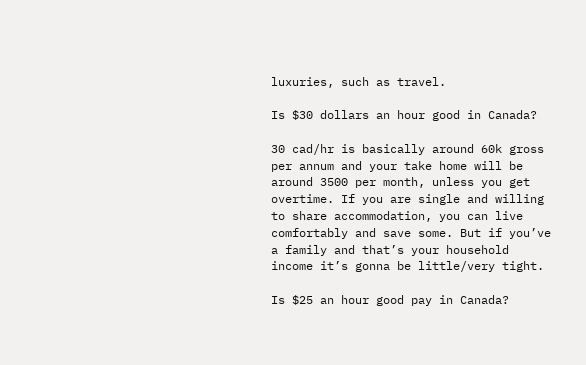luxuries, such as travel.

Is $30 dollars an hour good in Canada?

30 cad/hr is basically around 60k gross per annum and your take home will be around 3500 per month, unless you get overtime. If you are single and willing to share accommodation, you can live comfortably and save some. But if you’ve a family and that’s your household income it’s gonna be little/very tight.

Is $25 an hour good pay in Canada?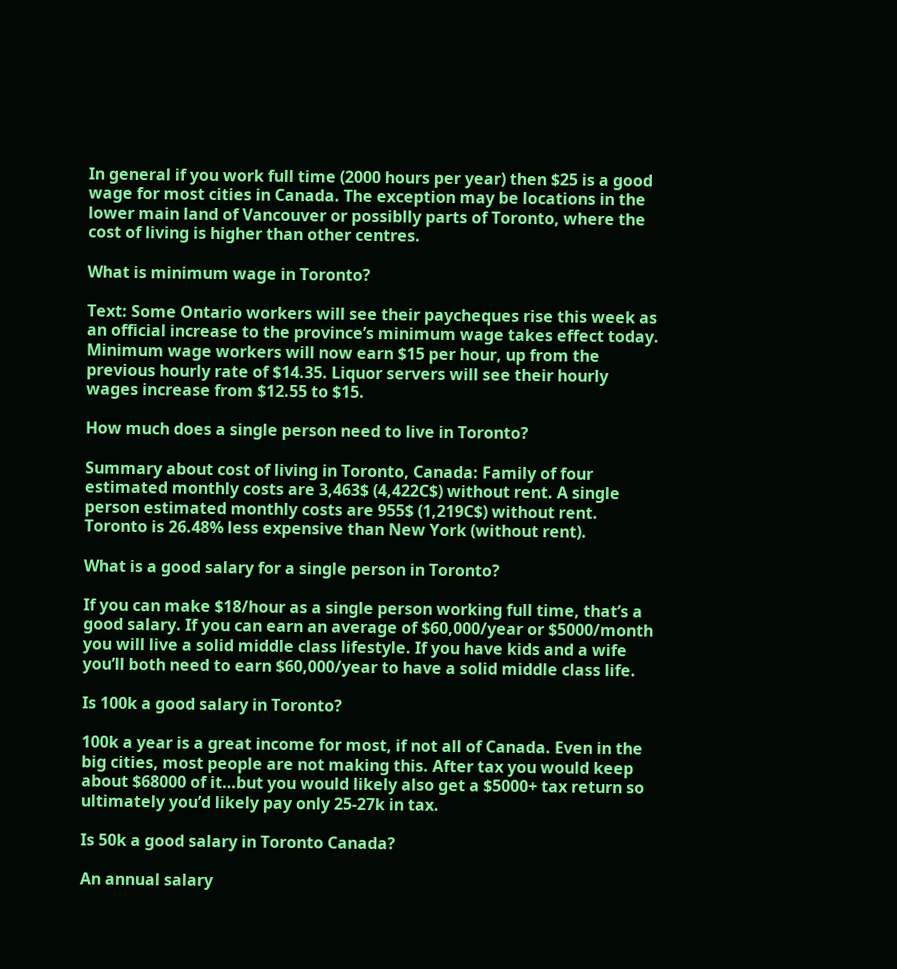In general if you work full time (2000 hours per year) then $25 is a good wage for most cities in Canada. The exception may be locations in the lower main land of Vancouver or possiblly parts of Toronto, where the cost of living is higher than other centres.

What is minimum wage in Toronto?

Text: Some Ontario workers will see their paycheques rise this week as an official increase to the province’s minimum wage takes effect today. Minimum wage workers will now earn $15 per hour, up from the previous hourly rate of $14.35. Liquor servers will see their hourly wages increase from $12.55 to $15.

How much does a single person need to live in Toronto?

Summary about cost of living in Toronto, Canada: Family of four estimated monthly costs are 3,463$ (4,422C$) without rent. A single person estimated monthly costs are 955$ (1,219C$) without rent. Toronto is 26.48% less expensive than New York (without rent).

What is a good salary for a single person in Toronto?

If you can make $18/hour as a single person working full time, that’s a good salary. If you can earn an average of $60,000/year or $5000/month you will live a solid middle class lifestyle. If you have kids and a wife you’ll both need to earn $60,000/year to have a solid middle class life.

Is 100k a good salary in Toronto?

100k a year is a great income for most, if not all of Canada. Even in the big cities, most people are not making this. After tax you would keep about $68000 of it…but you would likely also get a $5000+ tax return so ultimately you’d likely pay only 25-27k in tax.

Is 50k a good salary in Toronto Canada?

An annual salary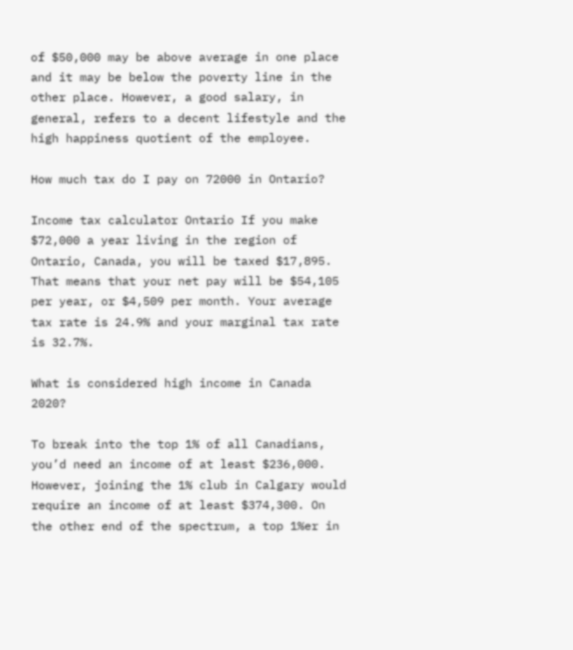of $50,000 may be above average in one place and it may be below the poverty line in the other place. However, a good salary, in general, refers to a decent lifestyle and the high happiness quotient of the employee.

How much tax do I pay on 72000 in Ontario?

Income tax calculator Ontario If you make $72,000 a year living in the region of Ontario, Canada, you will be taxed $17,895. That means that your net pay will be $54,105 per year, or $4,509 per month. Your average tax rate is 24.9% and your marginal tax rate is 32.7%.

What is considered high income in Canada 2020?

To break into the top 1% of all Canadians, you’d need an income of at least $236,000. However, joining the 1% club in Calgary would require an income of at least $374,300. On the other end of the spectrum, a top 1%er in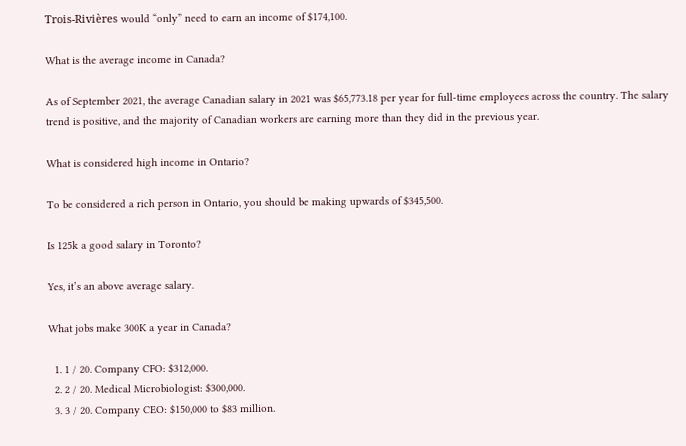Trois-Rivières would “only” need to earn an income of $174,100.

What is the average income in Canada?

As of September 2021, the average Canadian salary in 2021 was $65,773.18 per year for full-time employees across the country. The salary trend is positive, and the majority of Canadian workers are earning more than they did in the previous year.

What is considered high income in Ontario?

To be considered a rich person in Ontario, you should be making upwards of $345,500.

Is 125k a good salary in Toronto?

Yes, it’s an above average salary.

What jobs make 300K a year in Canada?

  1. 1 / 20. Company CFO: $312,000.
  2. 2 / 20. Medical Microbiologist: $300,000.
  3. 3 / 20. Company CEO: $150,000 to $83 million.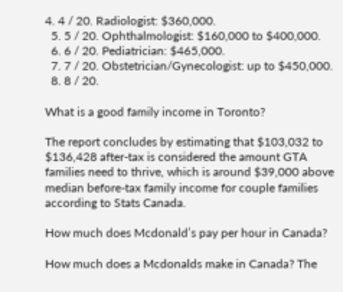4. 4 / 20. Radiologist: $360,000.
  5. 5 / 20. Ophthalmologist: $160,000 to $400,000.
  6. 6 / 20. Pediatrician: $465,000.
  7. 7 / 20. Obstetrician/Gynecologist: up to $450,000.
  8. 8 / 20.

What is a good family income in Toronto?

The report concludes by estimating that $103,032 to $136,428 after-tax is considered the amount GTA families need to thrive, which is around $39,000 above median before-tax family income for couple families according to Stats Canada.

How much does Mcdonald’s pay per hour in Canada?

How much does a Mcdonalds make in Canada? The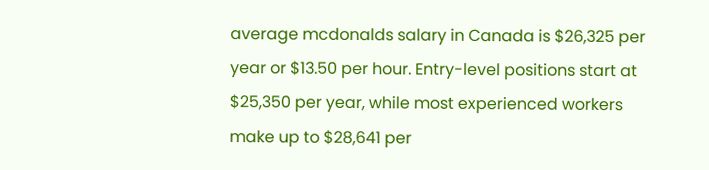average mcdonalds salary in Canada is $26,325 per year or $13.50 per hour. Entry-level positions start at $25,350 per year, while most experienced workers make up to $28,641 per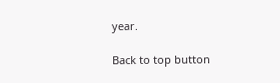year.

Back to top button